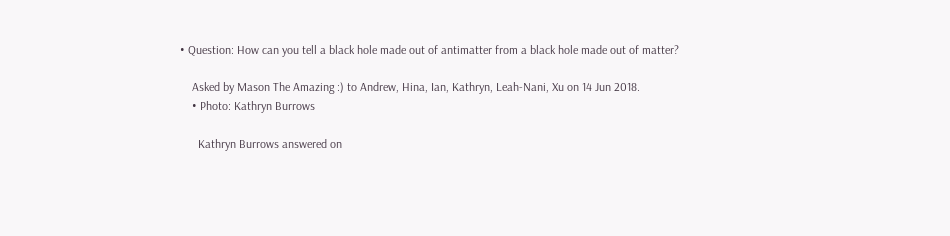• Question: How can you tell a black hole made out of antimatter from a black hole made out of matter?

    Asked by Mason The Amazing :) to Andrew, Hina, Ian, Kathryn, Leah-Nani, Xu on 14 Jun 2018.
    • Photo: Kathryn Burrows

      Kathryn Burrows answered on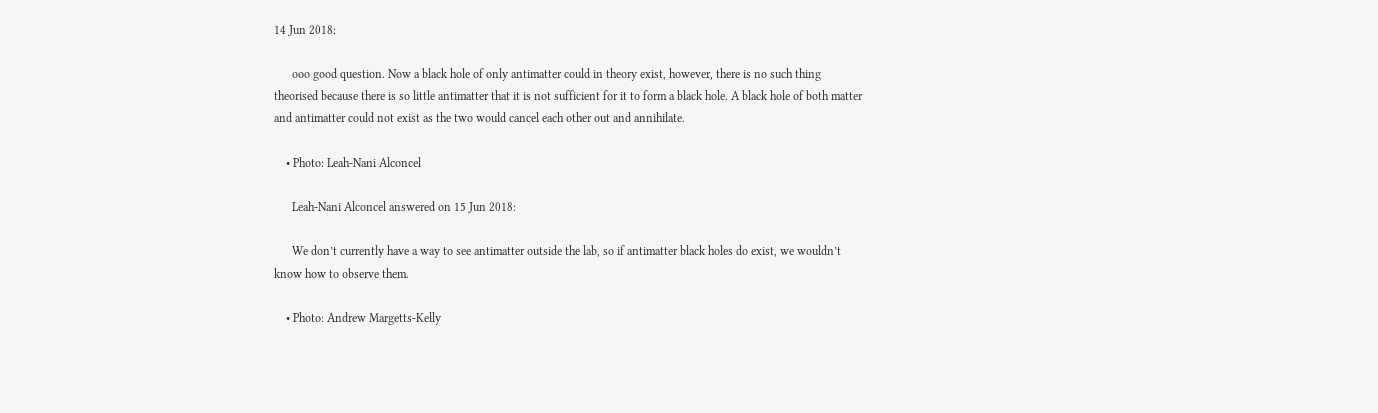14 Jun 2018:

      ooo good question. Now a black hole of only antimatter could in theory exist, however, there is no such thing theorised because there is so little antimatter that it is not sufficient for it to form a black hole. A black hole of both matter and antimatter could not exist as the two would cancel each other out and annihilate.

    • Photo: Leah-Nani Alconcel

      Leah-Nani Alconcel answered on 15 Jun 2018:

      We don’t currently have a way to see antimatter outside the lab, so if antimatter black holes do exist, we wouldn’t know how to observe them.

    • Photo: Andrew Margetts-Kelly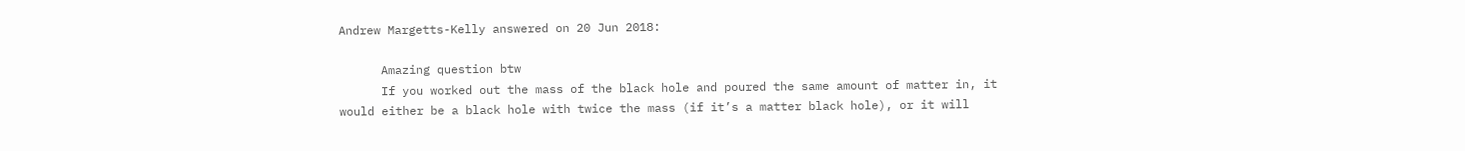Andrew Margetts-Kelly answered on 20 Jun 2018:

      Amazing question btw
      If you worked out the mass of the black hole and poured the same amount of matter in, it would either be a black hole with twice the mass (if it’s a matter black hole), or it will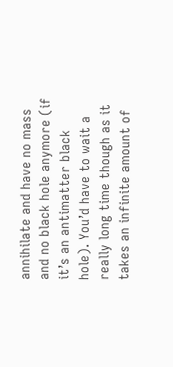annihilate and have no mass and no black hole anymore (if it’s an antimatter black hole). You’d have to wait a really long time though as it takes an infinite amount of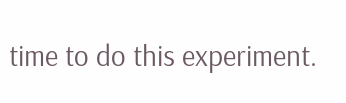time to do this experiment.